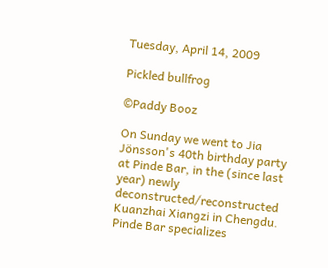Tuesday, April 14, 2009

Pickled bullfrog

©Paddy Booz

On Sunday we went to Jia Jönsson's 40th birthday party at Pinde Bar, in the (since last year) newly deconstructed/reconstructed Kuanzhai Xiangzi in Chengdu. Pinde Bar specializes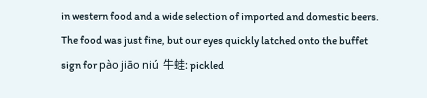in western food and a wide selection of imported and domestic beers. The food was just fine, but our eyes quickly latched onto the buffet sign for pào jiāo niú  牛蛙: pickled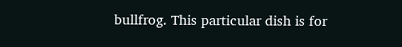bullfrog. This particular dish is for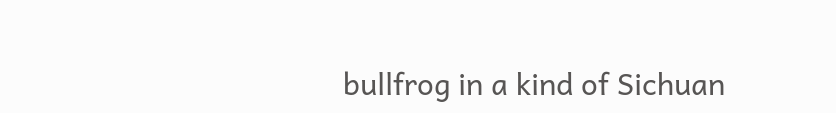bullfrog in a kind of Sichuan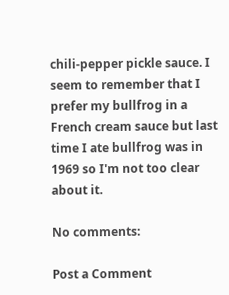chili-pepper pickle sauce. I seem to remember that I prefer my bullfrog in a French cream sauce but last time I ate bullfrog was in 1969 so I'm not too clear about it.

No comments:

Post a Comment